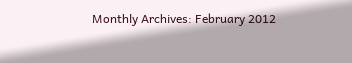Monthly Archives: February 2012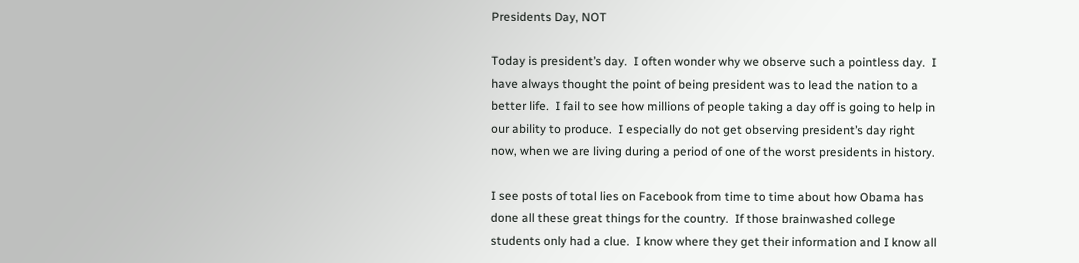Presidents Day, NOT

Today is president’s day.  I often wonder why we observe such a pointless day.  I have always thought the point of being president was to lead the nation to a better life.  I fail to see how millions of people taking a day off is going to help in our ability to produce.  I especially do not get observing president’s day right now, when we are living during a period of one of the worst presidents in history.

I see posts of total lies on Facebook from time to time about how Obama has done all these great things for the country.  If those brainwashed college students only had a clue.  I know where they get their information and I know all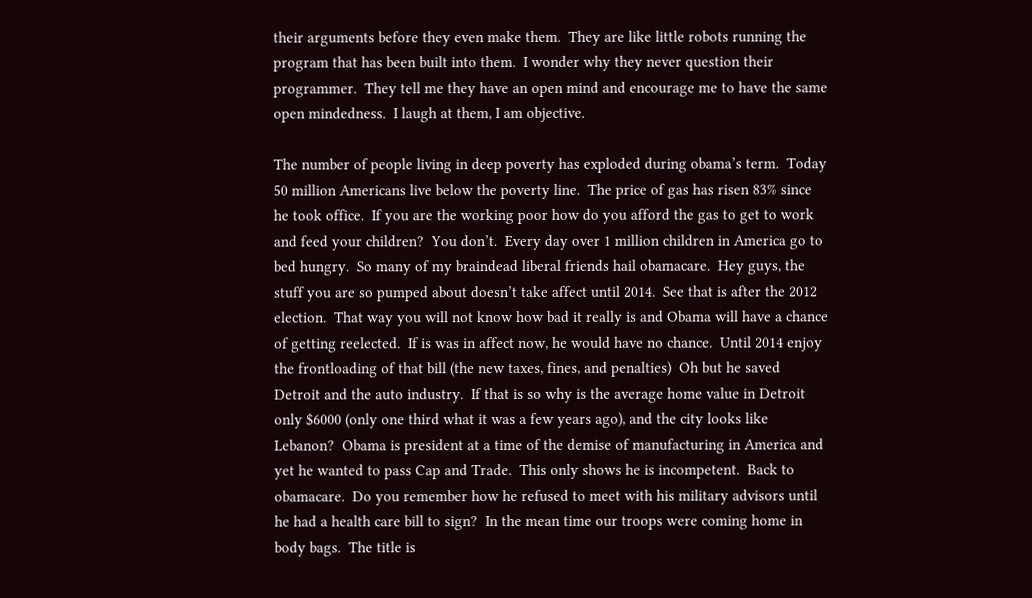their arguments before they even make them.  They are like little robots running the program that has been built into them.  I wonder why they never question their programmer.  They tell me they have an open mind and encourage me to have the same open mindedness.  I laugh at them, I am objective.

The number of people living in deep poverty has exploded during obama’s term.  Today 50 million Americans live below the poverty line.  The price of gas has risen 83% since he took office.  If you are the working poor how do you afford the gas to get to work and feed your children?  You don’t.  Every day over 1 million children in America go to bed hungry.  So many of my braindead liberal friends hail obamacare.  Hey guys, the stuff you are so pumped about doesn’t take affect until 2014.  See that is after the 2012 election.  That way you will not know how bad it really is and Obama will have a chance of getting reelected.  If is was in affect now, he would have no chance.  Until 2014 enjoy the frontloading of that bill (the new taxes, fines, and penalties)  Oh but he saved Detroit and the auto industry.  If that is so why is the average home value in Detroit only $6000 (only one third what it was a few years ago), and the city looks like Lebanon?  Obama is president at a time of the demise of manufacturing in America and yet he wanted to pass Cap and Trade.  This only shows he is incompetent.  Back to obamacare.  Do you remember how he refused to meet with his military advisors until he had a health care bill to sign?  In the mean time our troops were coming home in body bags.  The title is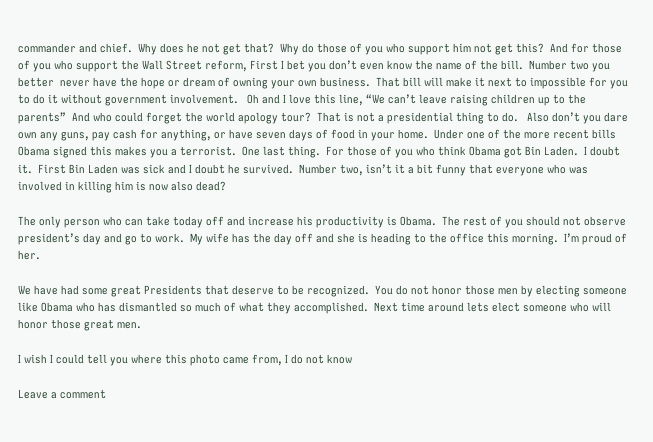commander and chief.  Why does he not get that?  Why do those of you who support him not get this?  And for those of you who support the Wall Street reform, First I bet you don’t even know the name of the bill.  Number two you better  never have the hope or dream of owning your own business.  That bill will make it next to impossible for you to do it without government involvement.   Oh and I love this line, “We can’t leave raising children up to the parents”  And who could forget the world apology tour?  That is not a presidential thing to do.   Also don’t you dare own any guns, pay cash for anything, or have seven days of food in your home.  Under one of the more recent bills Obama signed this makes you a terrorist.  One last thing.  For those of you who think Obama got Bin Laden.  I doubt it.  First Bin Laden was sick and I doubt he survived.  Number two, isn’t it a bit funny that everyone who was involved in killing him is now also dead?

The only person who can take today off and increase his productivity is Obama.  The rest of you should not observe president’s day and go to work.  My wife has the day off and she is heading to the office this morning.  I’m proud of her.

We have had some great Presidents that deserve to be recognized.  You do not honor those men by electing someone like Obama who has dismantled so much of what they accomplished.  Next time around lets elect someone who will honor those great men.

I wish I could tell you where this photo came from, I do not know

Leave a comment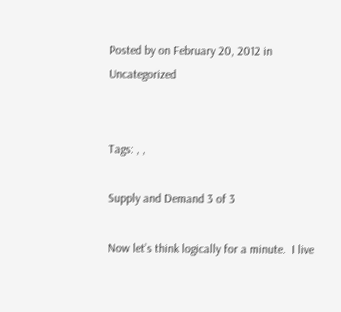Posted by on February 20, 2012 in Uncategorized


Tags: , ,

Supply and Demand 3 of 3

Now let’s think logically for a minute.  I live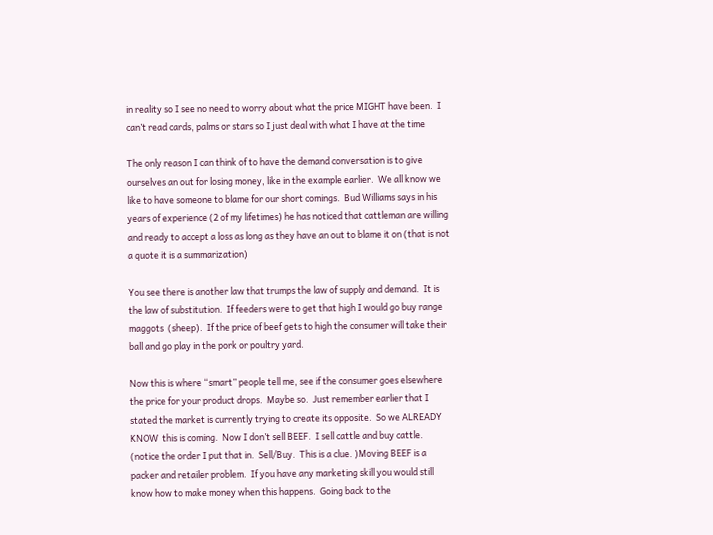in reality so I see no need to worry about what the price MIGHT have been.  I can’t read cards, palms or stars so I just deal with what I have at the time

The only reason I can think of to have the demand conversation is to give ourselves an out for losing money, like in the example earlier.  We all know we like to have someone to blame for our short comings.  Bud Williams says in his years of experience (2 of my lifetimes) he has noticed that cattleman are willing and ready to accept a loss as long as they have an out to blame it on (that is not a quote it is a summarization)

You see there is another law that trumps the law of supply and demand.  It is the law of substitution.  If feeders were to get that high I would go buy range maggots  (sheep).  If the price of beef gets to high the consumer will take their ball and go play in the pork or poultry yard.

Now this is where “smart” people tell me, see if the consumer goes elsewhere the price for your product drops.  Maybe so.  Just remember earlier that I stated the market is currently trying to create its opposite.  So we ALREADY KNOW  this is coming.  Now I don’t sell BEEF.  I sell cattle and buy cattle. (notice the order I put that in.  Sell/Buy.  This is a clue. )Moving BEEF is a packer and retailer problem.  If you have any marketing skill you would still know how to make money when this happens.  Going back to the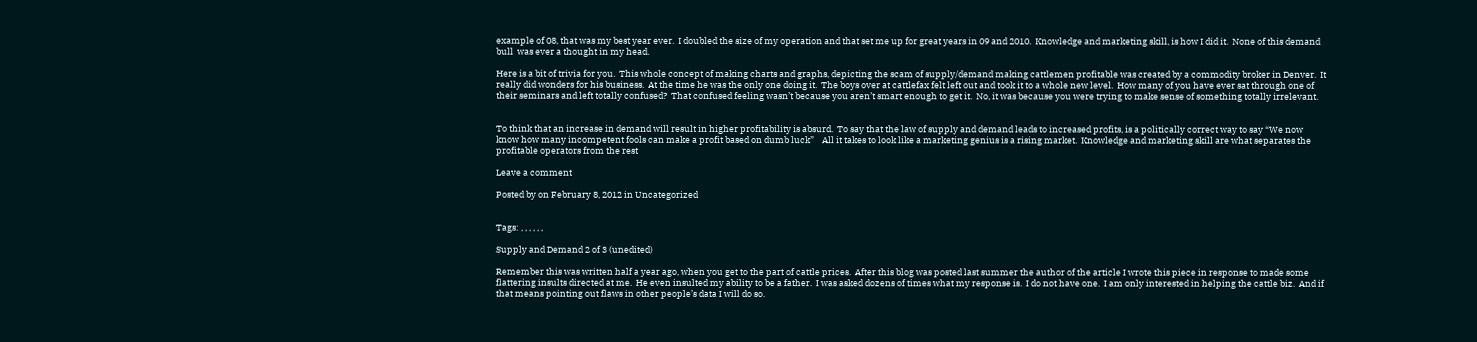example of 08, that was my best year ever.  I doubled the size of my operation and that set me up for great years in 09 and 2010.  Knowledge and marketing skill, is how I did it.  None of this demand bull  was ever a thought in my head.

Here is a bit of trivia for you.  This whole concept of making charts and graphs, depicting the scam of supply/demand making cattlemen profitable was created by a commodity broker in Denver.  It really did wonders for his business.  At the time he was the only one doing it.  The boys over at cattlefax felt left out and took it to a whole new level.  How many of you have ever sat through one of their seminars and left totally confused?  That confused feeling wasn’t because you aren’t smart enough to get it.  No, it was because you were trying to make sense of something totally irrelevant.


To think that an increase in demand will result in higher profitability is absurd.  To say that the law of supply and demand leads to increased profits, is a politically correct way to say “We now know how many incompetent fools can make a profit based on dumb luck”    All it takes to look like a marketing genius is a rising market.  Knowledge and marketing skill are what separates the profitable operators from the rest

Leave a comment

Posted by on February 8, 2012 in Uncategorized


Tags: , , , , , ,

Supply and Demand 2 of 3 (unedited)

Remember this was written half a year ago, when you get to the part of cattle prices.  After this blog was posted last summer the author of the article I wrote this piece in response to made some flattering insults directed at me.  He even insulted my ability to be a father.  I was asked dozens of times what my response is.  I do not have one.  I am only interested in helping the cattle biz.  And if that means pointing out flaws in other people’s data I will do so.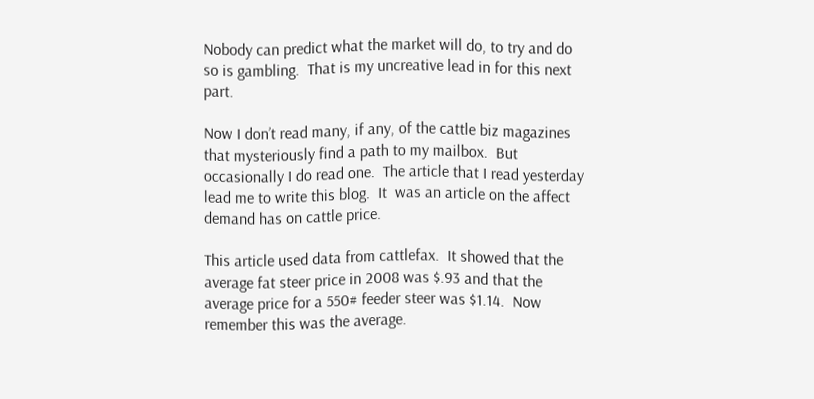Nobody can predict what the market will do, to try and do so is gambling.  That is my uncreative lead in for this next part.

Now I don’t read many, if any, of the cattle biz magazines that mysteriously find a path to my mailbox.  But occasionally I do read one.  The article that I read yesterday lead me to write this blog.  It  was an article on the affect demand has on cattle price.

This article used data from cattlefax.  It showed that the average fat steer price in 2008 was $.93 and that the average price for a 550# feeder steer was $1.14.  Now remember this was the average.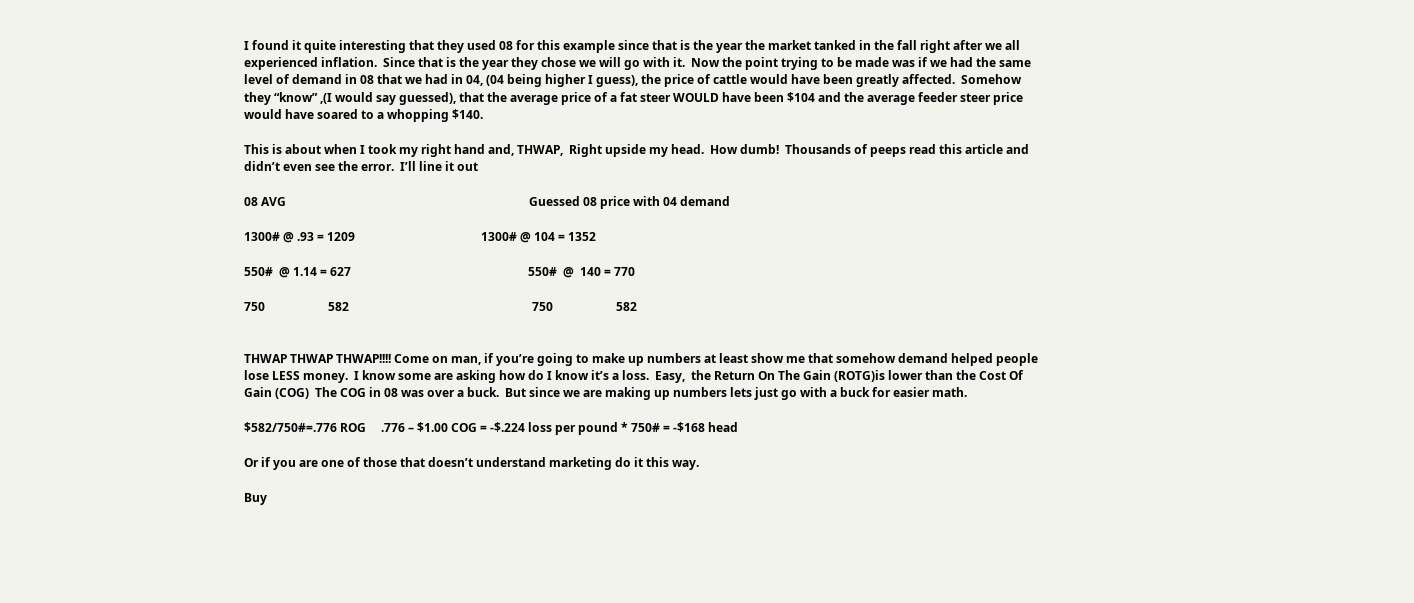I found it quite interesting that they used 08 for this example since that is the year the market tanked in the fall right after we all experienced inflation.  Since that is the year they chose we will go with it.  Now the point trying to be made was if we had the same level of demand in 08 that we had in 04, (04 being higher I guess), the price of cattle would have been greatly affected.  Somehow  they “know” ,(I would say guessed), that the average price of a fat steer WOULD have been $104 and the average feeder steer price would have soared to a whopping $140.

This is about when I took my right hand and, THWAP,  Right upside my head.  How dumb!  Thousands of peeps read this article and didn’t even see the error.  I’ll line it out

08 AVG                                                                                 Guessed 08 price with 04 demand

1300# @ .93 = 1209                                          1300# @ 104 = 1352

550#  @ 1.14 = 627                                                           550#  @  140 = 770

750                     582                                                             750                     582


THWAP THWAP THWAP!!!! Come on man, if you’re going to make up numbers at least show me that somehow demand helped people lose LESS money.  I know some are asking how do I know it’s a loss.  Easy,  the Return On The Gain (ROTG)is lower than the Cost Of Gain (COG)  The COG in 08 was over a buck.  But since we are making up numbers lets just go with a buck for easier math.

$582/750#=.776 ROG     .776 – $1.00 COG = -$.224 loss per pound * 750# = -$168 head

Or if you are one of those that doesn’t understand marketing do it this way.

Buy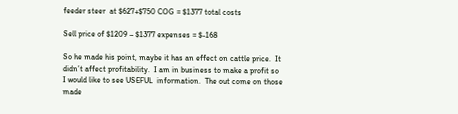feeder steer  at $627+$750 COG = $1377 total costs

Sell price of $1209 – $1377 expenses = $-168

So he made his point, maybe it has an effect on cattle price.  It didn’t affect profitability.  I am in business to make a profit so I would like to see USEFUL  information.  The out come on those made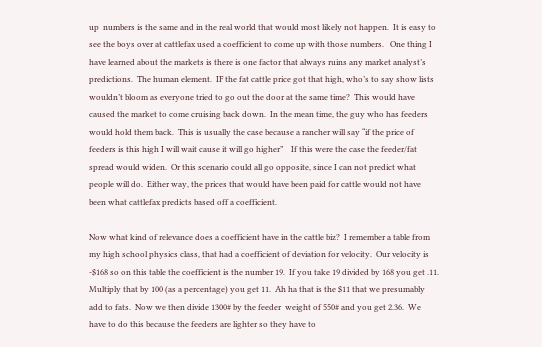up  numbers is the same and in the real world that would most likely not happen.  It is easy to see the boys over at cattlefax used a coefficient to come up with those numbers.   One thing I have learned about the markets is there is one factor that always ruins any market analyst’s predictions.  The human element.  IF the fat cattle price got that high, who’s to say show lists wouldn’t bloom as everyone tried to go out the door at the same time?  This would have caused the market to come cruising back down.  In the mean time, the guy who has feeders would hold them back.  This is usually the case because a rancher will say “if the price of feeders is this high I will wait cause it will go higher”    If this were the case the feeder/fat  spread would widen.  Or this scenario could all go opposite, since I can not predict what people will do.  Either way, the prices that would have been paid for cattle would not have been what cattlefax predicts based off a coefficient.

Now what kind of relevance does a coefficient have in the cattle biz?  I remember a table from my high school physics class, that had a coefficient of deviation for velocity.  Our velocity is -$168 so on this table the coefficient is the number 19.  If you take 19 divided by 168 you get .11.  Multiply that by 100 (as a percentage) you get 11.  Ah ha that is the $11 that we presumably add to fats.  Now we then divide 1300# by the feeder  weight of 550# and you get 2.36.  We have to do this because the feeders are lighter so they have to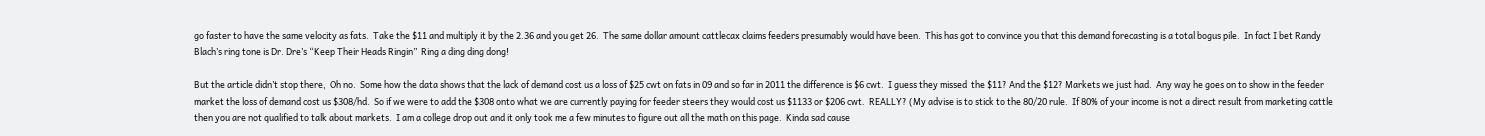go faster to have the same velocity as fats.  Take the $11 and multiply it by the 2.36 and you get 26.  The same dollar amount cattlecax claims feeders presumably would have been.  This has got to convince you that this demand forecasting is a total bogus pile.  In fact I bet Randy Blach’s ring tone is Dr. Dre’s “Keep Their Heads Ringin”  Ring a ding ding dong!

But the article didn’t stop there,  Oh no.  Some how the data shows that the lack of demand cost us a loss of $25 cwt on fats in 09 and so far in 2011 the difference is $6 cwt.  I guess they missed  the $11? And the $12? Markets we just had.  Any way he goes on to show in the feeder market the loss of demand cost us $308/hd.  So if we were to add the $308 onto what we are currently paying for feeder steers they would cost us $1133 or $206 cwt.  REALLY? (My advise is to stick to the 80/20 rule.  If 80% of your income is not a direct result from marketing cattle then you are not qualified to talk about markets.  I am a college drop out and it only took me a few minutes to figure out all the math on this page.  Kinda sad cause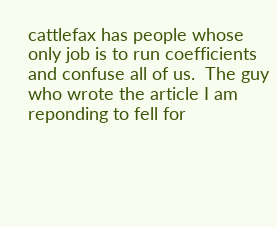cattlefax has people whose only job is to run coefficients and confuse all of us.  The guy who wrote the article I am reponding to fell for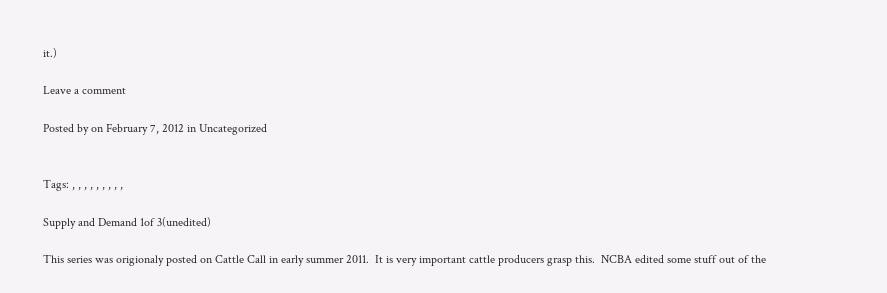it.)

Leave a comment

Posted by on February 7, 2012 in Uncategorized


Tags: , , , , , , , , ,

Supply and Demand 1of 3(unedited)

This series was origionaly posted on Cattle Call in early summer 2011.  It is very important cattle producers grasp this.  NCBA edited some stuff out of the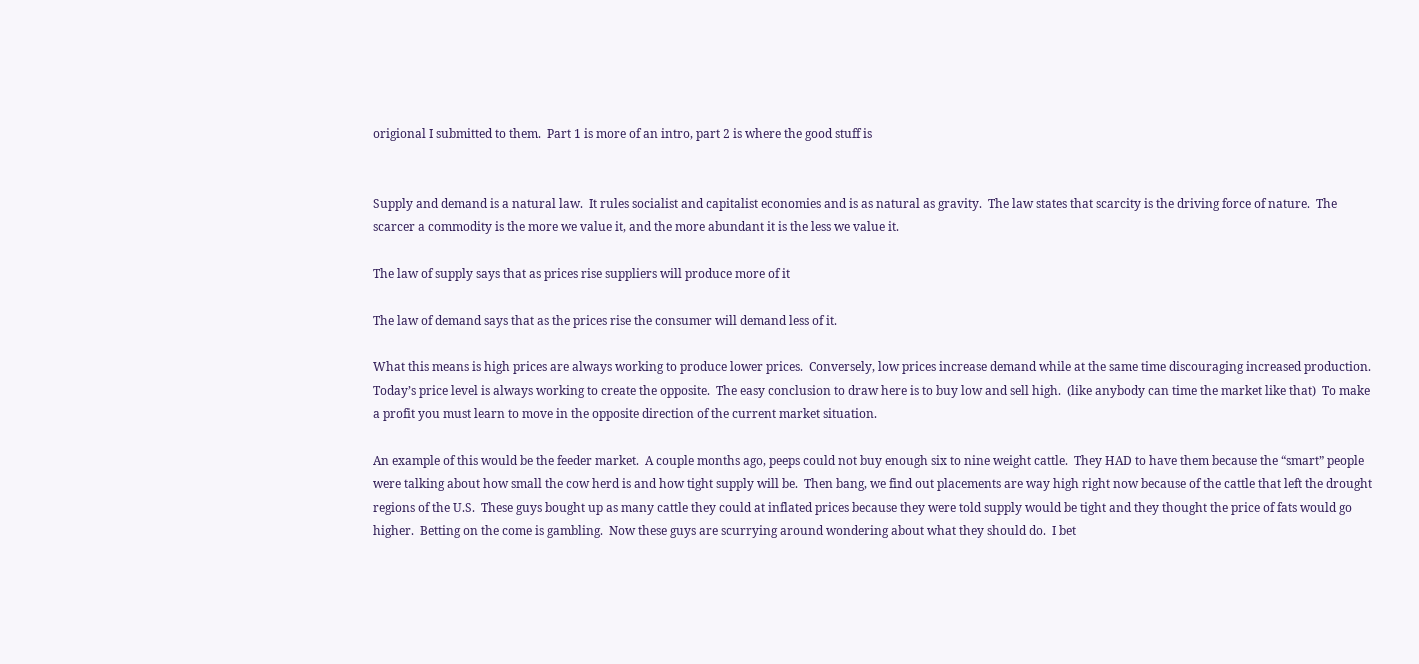origional I submitted to them.  Part 1 is more of an intro, part 2 is where the good stuff is


Supply and demand is a natural law.  It rules socialist and capitalist economies and is as natural as gravity.  The law states that scarcity is the driving force of nature.  The scarcer a commodity is the more we value it, and the more abundant it is the less we value it.

The law of supply says that as prices rise suppliers will produce more of it

The law of demand says that as the prices rise the consumer will demand less of it.

What this means is high prices are always working to produce lower prices.  Conversely, low prices increase demand while at the same time discouraging increased production.  Today’s price level is always working to create the opposite.  The easy conclusion to draw here is to buy low and sell high.  (like anybody can time the market like that)  To make a profit you must learn to move in the opposite direction of the current market situation.

An example of this would be the feeder market.  A couple months ago, peeps could not buy enough six to nine weight cattle.  They HAD to have them because the “smart” people were talking about how small the cow herd is and how tight supply will be.  Then bang, we find out placements are way high right now because of the cattle that left the drought regions of the U.S.  These guys bought up as many cattle they could at inflated prices because they were told supply would be tight and they thought the price of fats would go higher.  Betting on the come is gambling.  Now these guys are scurrying around wondering about what they should do.  I bet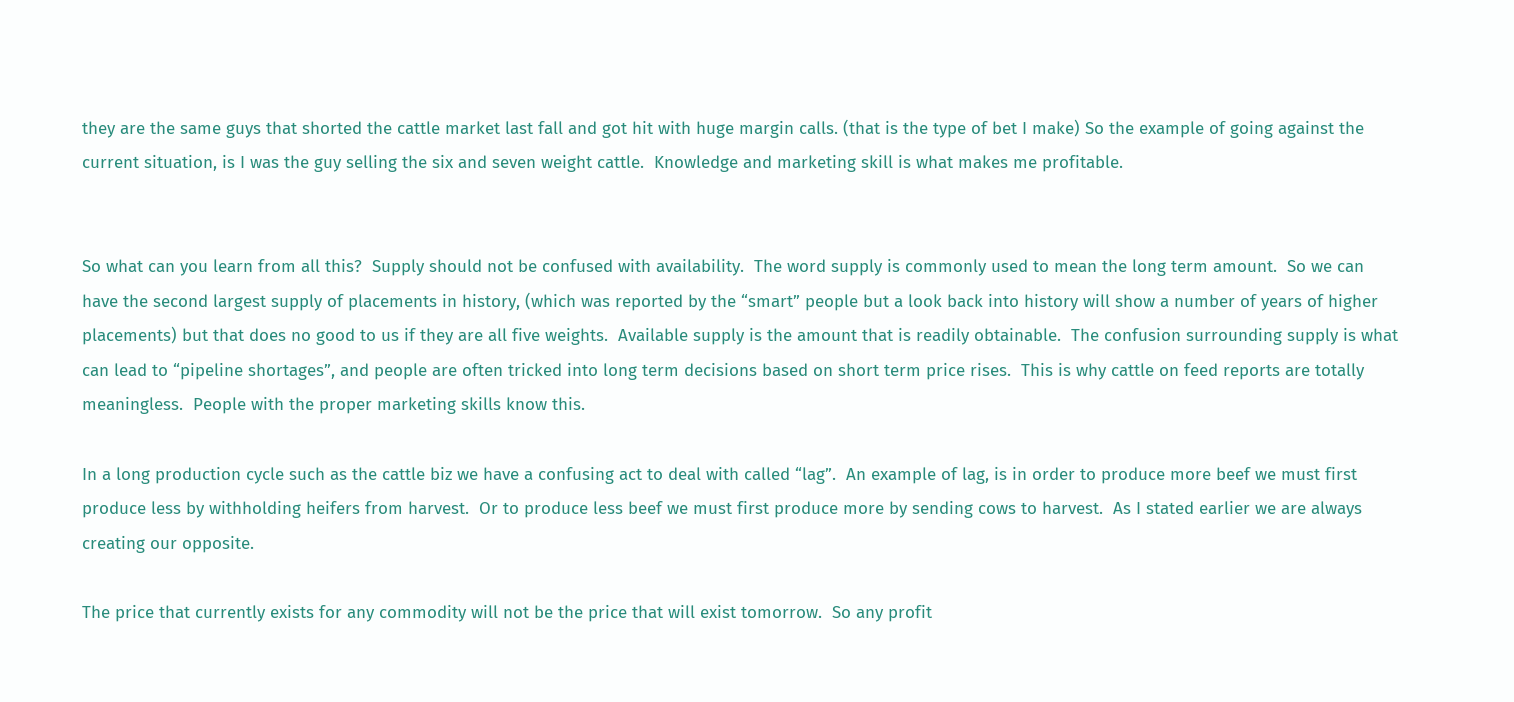they are the same guys that shorted the cattle market last fall and got hit with huge margin calls. (that is the type of bet I make) So the example of going against the current situation, is I was the guy selling the six and seven weight cattle.  Knowledge and marketing skill is what makes me profitable.


So what can you learn from all this?  Supply should not be confused with availability.  The word supply is commonly used to mean the long term amount.  So we can have the second largest supply of placements in history, (which was reported by the “smart” people but a look back into history will show a number of years of higher placements) but that does no good to us if they are all five weights.  Available supply is the amount that is readily obtainable.  The confusion surrounding supply is what can lead to “pipeline shortages”, and people are often tricked into long term decisions based on short term price rises.  This is why cattle on feed reports are totally meaningless.  People with the proper marketing skills know this.

In a long production cycle such as the cattle biz we have a confusing act to deal with called “lag”.  An example of lag, is in order to produce more beef we must first produce less by withholding heifers from harvest.  Or to produce less beef we must first produce more by sending cows to harvest.  As I stated earlier we are always creating our opposite.

The price that currently exists for any commodity will not be the price that will exist tomorrow.  So any profit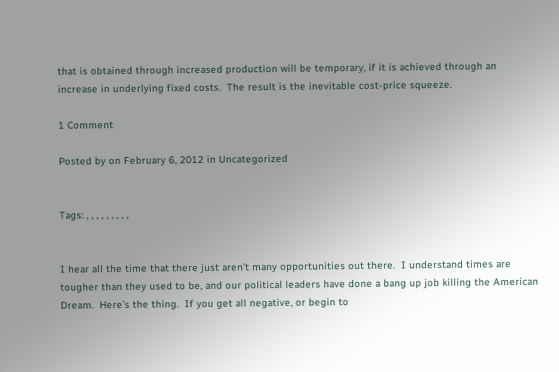that is obtained through increased production will be temporary, if it is achieved through an increase in underlying fixed costs.  The result is the inevitable cost-price squeeze.

1 Comment

Posted by on February 6, 2012 in Uncategorized


Tags: , , , , , , , , ,


I hear all the time that there just aren’t many opportunities out there.  I understand times are tougher than they used to be, and our political leaders have done a bang up job killing the American Dream.  Here’s the thing.  If you get all negative, or begin to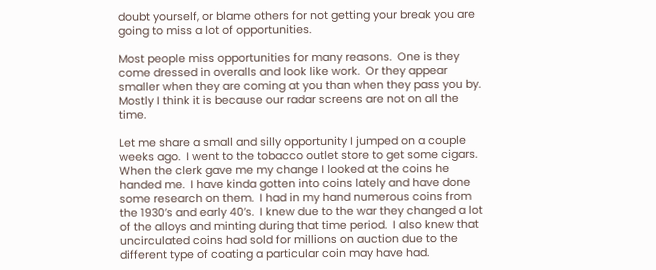doubt yourself, or blame others for not getting your break you are going to miss a lot of opportunities.

Most people miss opportunities for many reasons.  One is they come dressed in overalls and look like work.  Or they appear smaller when they are coming at you than when they pass you by.  Mostly I think it is because our radar screens are not on all the time.

Let me share a small and silly opportunity I jumped on a couple weeks ago.  I went to the tobacco outlet store to get some cigars.  When the clerk gave me my change I looked at the coins he handed me.  I have kinda gotten into coins lately and have done some research on them.  I had in my hand numerous coins from the 1930’s and early 40’s.  I knew due to the war they changed a lot of the alloys and minting during that time period.  I also knew that uncirculated coins had sold for millions on auction due to the different type of coating a particular coin may have had.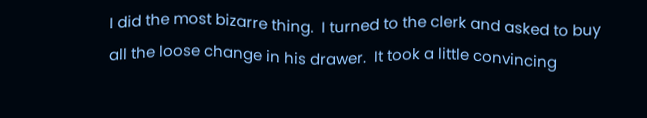I did the most bizarre thing.  I turned to the clerk and asked to buy all the loose change in his drawer.  It took a little convincing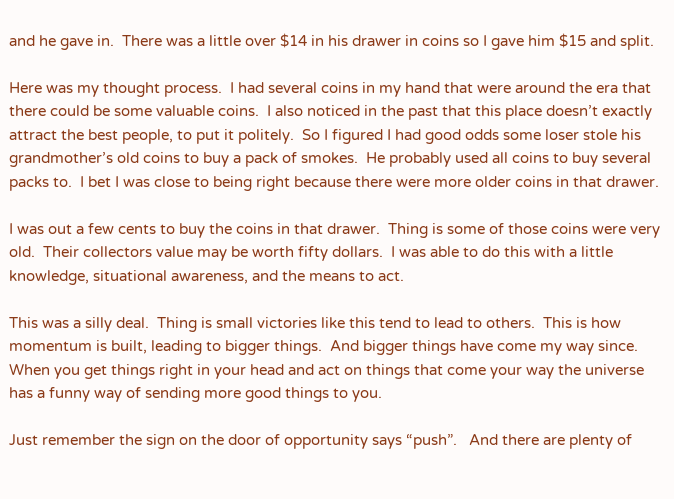and he gave in.  There was a little over $14 in his drawer in coins so I gave him $15 and split.

Here was my thought process.  I had several coins in my hand that were around the era that there could be some valuable coins.  I also noticed in the past that this place doesn’t exactly attract the best people, to put it politely.  So I figured I had good odds some loser stole his grandmother’s old coins to buy a pack of smokes.  He probably used all coins to buy several packs to.  I bet I was close to being right because there were more older coins in that drawer.

I was out a few cents to buy the coins in that drawer.  Thing is some of those coins were very old.  Their collectors value may be worth fifty dollars.  I was able to do this with a little knowledge, situational awareness, and the means to act.

This was a silly deal.  Thing is small victories like this tend to lead to others.  This is how momentum is built, leading to bigger things.  And bigger things have come my way since.  When you get things right in your head and act on things that come your way the universe has a funny way of sending more good things to you.

Just remember the sign on the door of opportunity says “push”.   And there are plenty of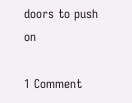doors to push on

1 Comment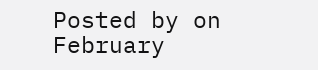Posted by on February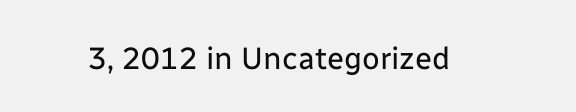3, 2012 in Uncategorized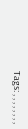Tags: , , , , , , , ,